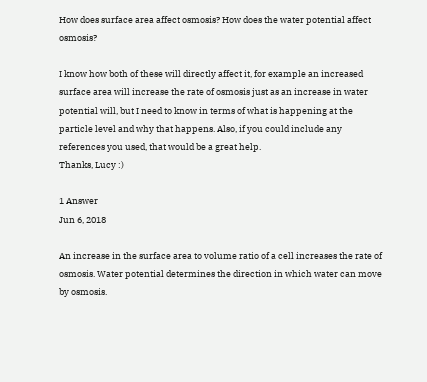How does surface area affect osmosis? How does the water potential affect osmosis?

I know how both of these will directly affect it, for example an increased surface area will increase the rate of osmosis just as an increase in water potential will, but I need to know in terms of what is happening at the particle level and why that happens. Also, if you could include any references you used, that would be a great help.
Thanks, Lucy :)

1 Answer
Jun 6, 2018

An increase in the surface area to volume ratio of a cell increases the rate of osmosis. Water potential determines the direction in which water can move by osmosis.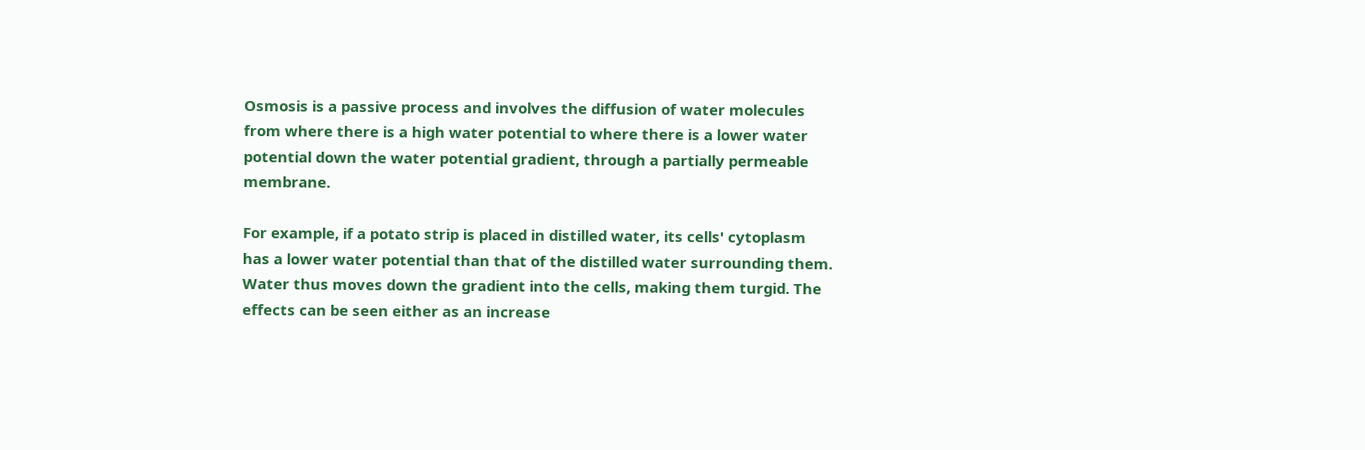Osmosis is a passive process and involves the diffusion of water molecules from where there is a high water potential to where there is a lower water potential down the water potential gradient, through a partially permeable membrane.

For example, if a potato strip is placed in distilled water, its cells' cytoplasm has a lower water potential than that of the distilled water surrounding them. Water thus moves down the gradient into the cells, making them turgid. The effects can be seen either as an increase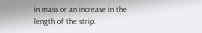in mass or an increase in the length of the strip.